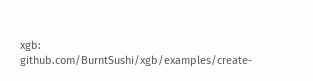xgb: github.com/BurntSushi/xgb/examples/create-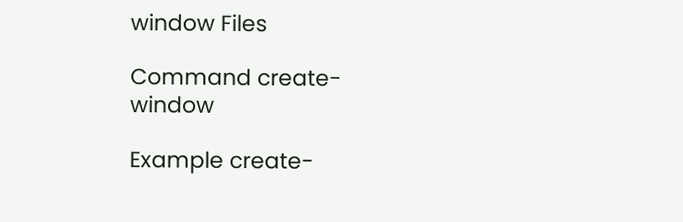window Files

Command create-window

Example create-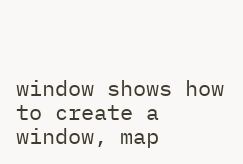window shows how to create a window, map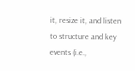it, resize it, and listen to structure and key events (i.e.,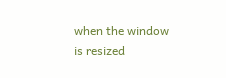when the window is resized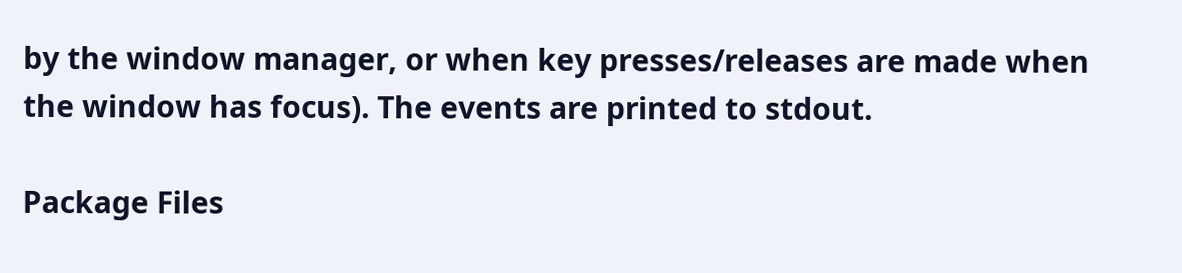by the window manager, or when key presses/releases are made when the window has focus). The events are printed to stdout.

Package Files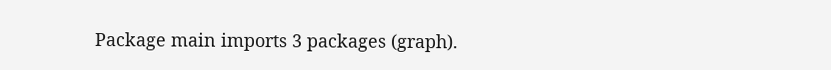Package main imports 3 packages (graph).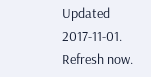Updated 2017-11-01. Refresh now.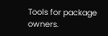Tools for package owners.